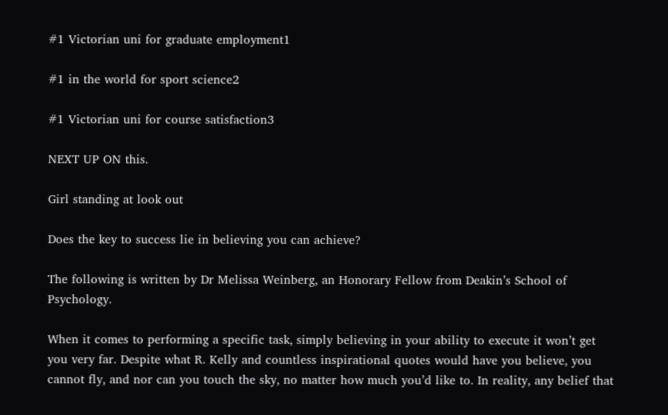#1 Victorian uni for graduate employment1

#1 in the world for sport science2

#1 Victorian uni for course satisfaction3

NEXT UP ON this.

Girl standing at look out

Does the key to success lie in believing you can achieve?

The following is written by Dr Melissa Weinberg, an Honorary Fellow from Deakin’s School of Psychology.

When it comes to performing a specific task, simply believing in your ability to execute it won’t get you very far. Despite what R. Kelly and countless inspirational quotes would have you believe, you cannot fly, and nor can you touch the sky, no matter how much you’d like to. In reality, any belief that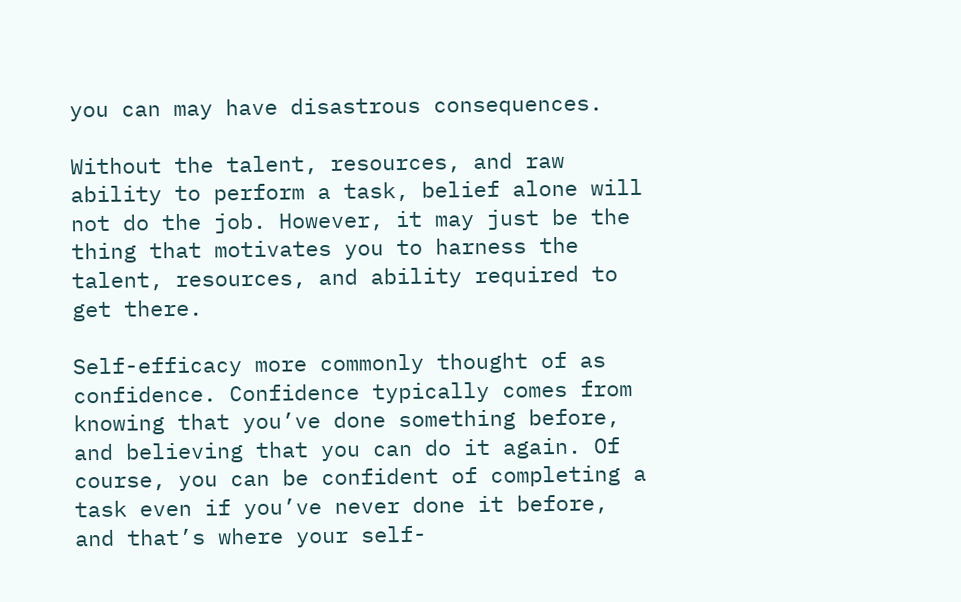you can may have disastrous consequences.

Without the talent, resources, and raw ability to perform a task, belief alone will not do the job. However, it may just be the thing that motivates you to harness the talent, resources, and ability required to get there.

Self-efficacy more commonly thought of as confidence. Confidence typically comes from knowing that you’ve done something before, and believing that you can do it again. Of course, you can be confident of completing a task even if you’ve never done it before, and that’s where your self-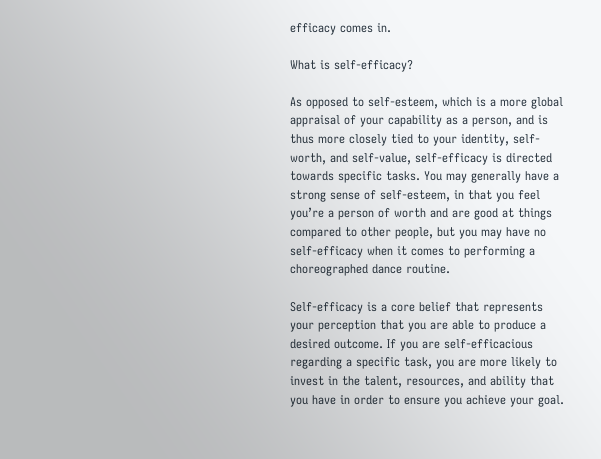efficacy comes in.

What is self-efficacy?

As opposed to self-esteem, which is a more global appraisal of your capability as a person, and is thus more closely tied to your identity, self-worth, and self-value, self-efficacy is directed towards specific tasks. You may generally have a strong sense of self-esteem, in that you feel you’re a person of worth and are good at things compared to other people, but you may have no self-efficacy when it comes to performing a choreographed dance routine.

Self-efficacy is a core belief that represents your perception that you are able to produce a desired outcome. If you are self-efficacious regarding a specific task, you are more likely to invest in the talent, resources, and ability that you have in order to ensure you achieve your goal.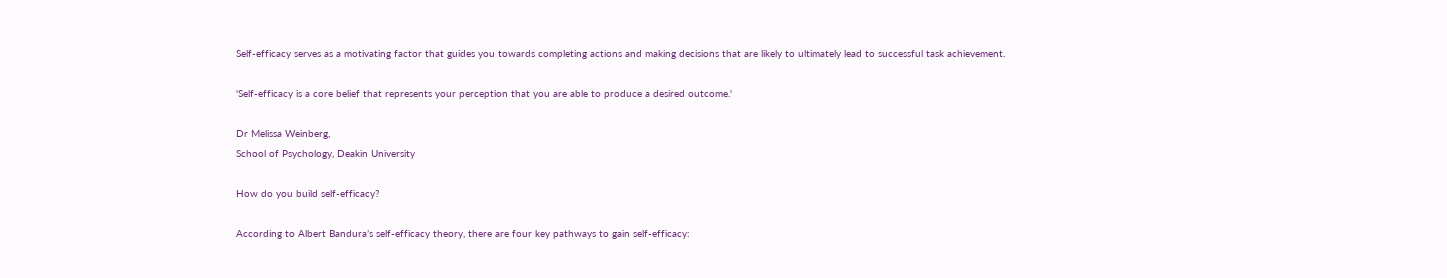Self-efficacy serves as a motivating factor that guides you towards completing actions and making decisions that are likely to ultimately lead to successful task achievement.

'Self-efficacy is a core belief that represents your perception that you are able to produce a desired outcome.'

Dr Melissa Weinberg,
School of Psychology, Deakin University

How do you build self-efficacy?

According to Albert Bandura’s self-efficacy theory, there are four key pathways to gain self-efficacy: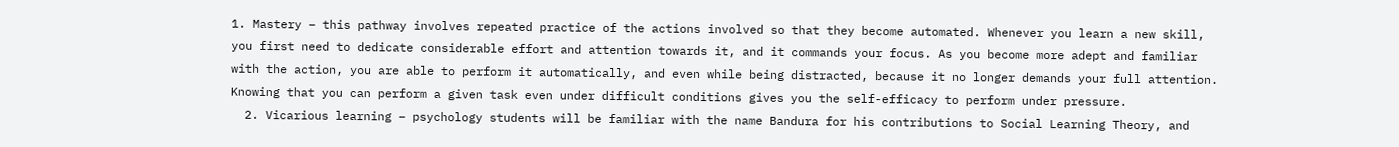1. Mastery – this pathway involves repeated practice of the actions involved so that they become automated. Whenever you learn a new skill, you first need to dedicate considerable effort and attention towards it, and it commands your focus. As you become more adept and familiar with the action, you are able to perform it automatically, and even while being distracted, because it no longer demands your full attention. Knowing that you can perform a given task even under difficult conditions gives you the self-efficacy to perform under pressure.
  2. Vicarious learning – psychology students will be familiar with the name Bandura for his contributions to Social Learning Theory, and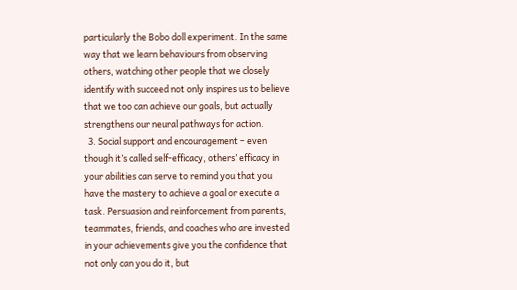particularly the Bobo doll experiment. In the same way that we learn behaviours from observing others, watching other people that we closely identify with succeed not only inspires us to believe that we too can achieve our goals, but actually strengthens our neural pathways for action.
  3. Social support and encouragement – even though it’s called self-efficacy, others’ efficacy in your abilities can serve to remind you that you have the mastery to achieve a goal or execute a task. Persuasion and reinforcement from parents, teammates, friends, and coaches who are invested in your achievements give you the confidence that not only can you do it, but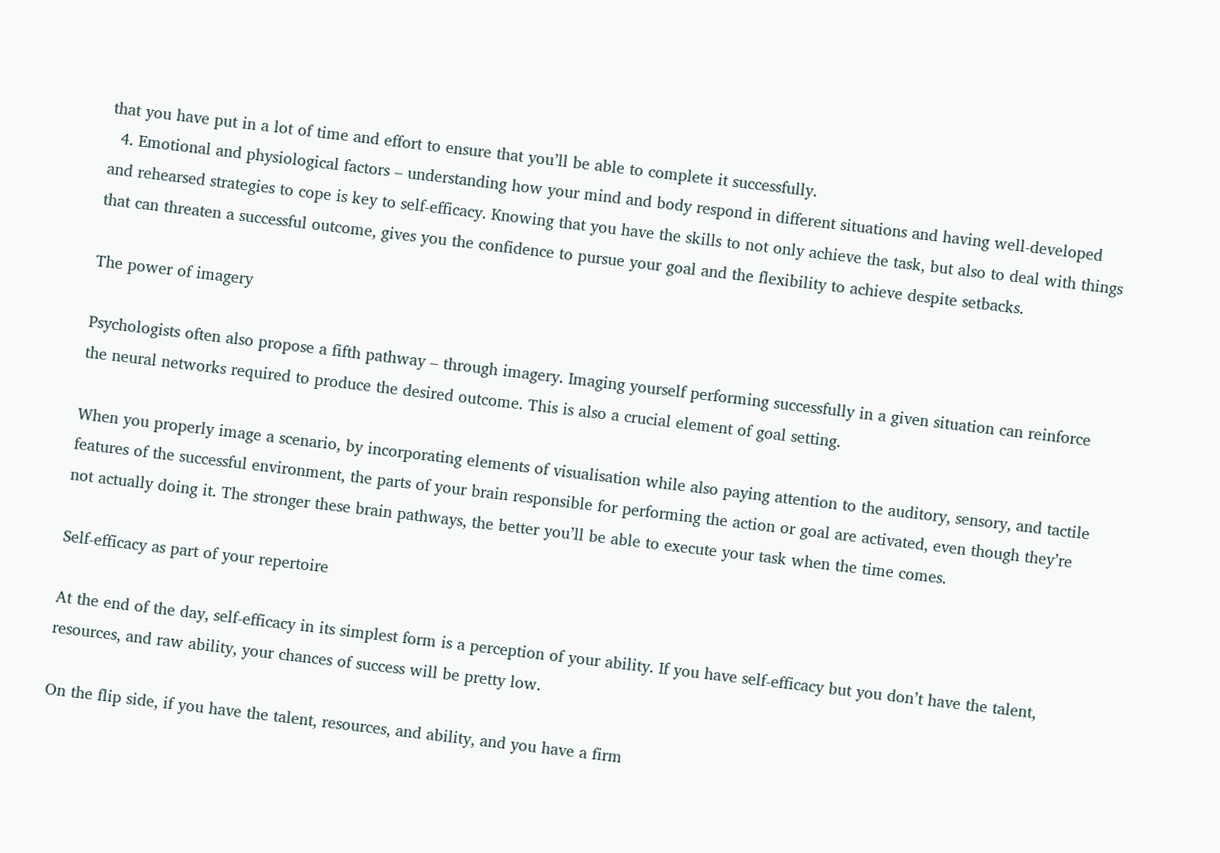that you have put in a lot of time and effort to ensure that you’ll be able to complete it successfully.
  4. Emotional and physiological factors – understanding how your mind and body respond in different situations and having well-developed and rehearsed strategies to cope is key to self-efficacy. Knowing that you have the skills to not only achieve the task, but also to deal with things that can threaten a successful outcome, gives you the confidence to pursue your goal and the flexibility to achieve despite setbacks.

The power of imagery

Psychologists often also propose a fifth pathway – through imagery. Imaging yourself performing successfully in a given situation can reinforce the neural networks required to produce the desired outcome. This is also a crucial element of goal setting.

When you properly image a scenario, by incorporating elements of visualisation while also paying attention to the auditory, sensory, and tactile features of the successful environment, the parts of your brain responsible for performing the action or goal are activated, even though they’re not actually doing it. The stronger these brain pathways, the better you’ll be able to execute your task when the time comes.

Self-efficacy as part of your repertoire

At the end of the day, self-efficacy in its simplest form is a perception of your ability. If you have self-efficacy but you don’t have the talent, resources, and raw ability, your chances of success will be pretty low.

On the flip side, if you have the talent, resources, and ability, and you have a firm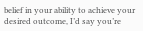belief in your ability to achieve your desired outcome, I’d say you’re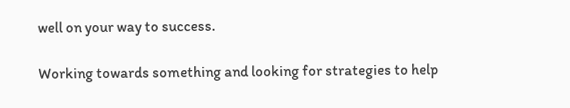well on your way to success.

Working towards something and looking for strategies to help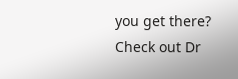you get there? Check out Dr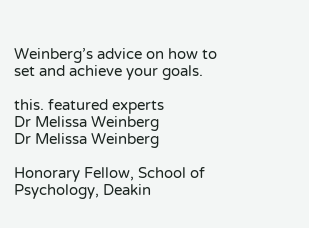Weinberg’s advice on how to set and achieve your goals.

this. featured experts
Dr Melissa Weinberg
Dr Melissa Weinberg

Honorary Fellow, School of Psychology, Deakin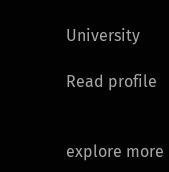University

Read profile


explore more